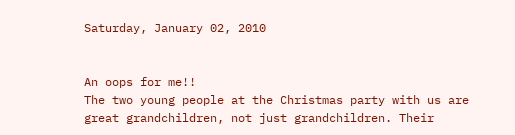Saturday, January 02, 2010


An oops for me!!
The two young people at the Christmas party with us are great grandchildren, not just grandchildren. Their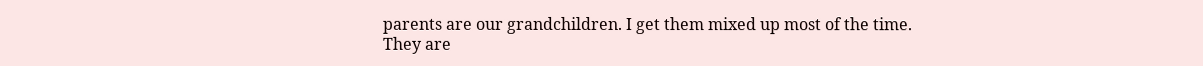parents are our grandchildren. I get them mixed up most of the time.
They are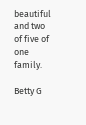beautiful and two of five of one family.

Betty G